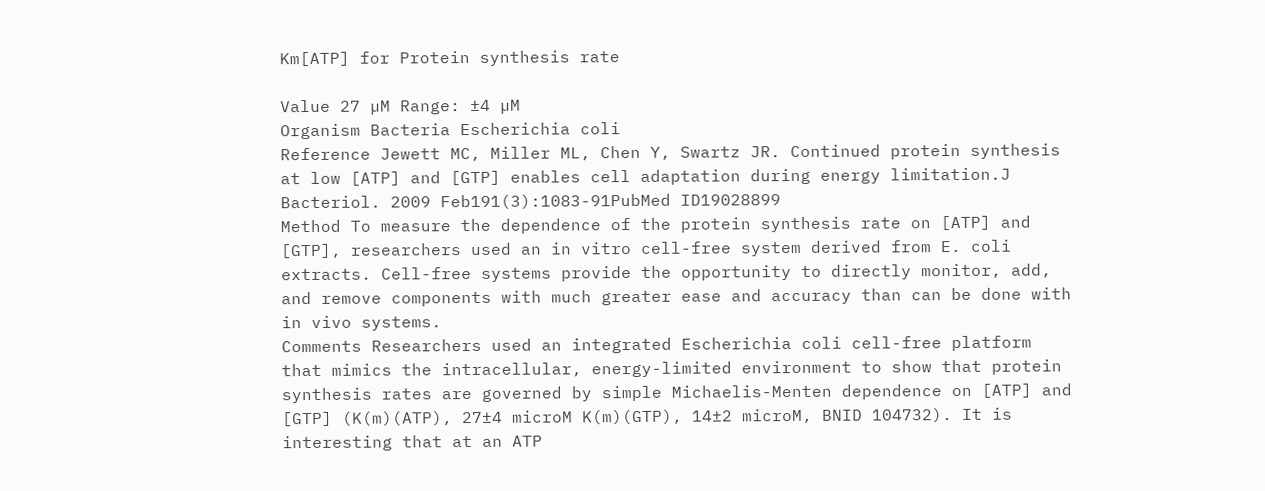Km[ATP] for Protein synthesis rate

Value 27 µM Range: ±4 µM
Organism Bacteria Escherichia coli
Reference Jewett MC, Miller ML, Chen Y, Swartz JR. Continued protein synthesis at low [ATP] and [GTP] enables cell adaptation during energy limitation.J Bacteriol. 2009 Feb191(3):1083-91PubMed ID19028899
Method To measure the dependence of the protein synthesis rate on [ATP] and [GTP], researchers used an in vitro cell-free system derived from E. coli extracts. Cell-free systems provide the opportunity to directly monitor, add, and remove components with much greater ease and accuracy than can be done with in vivo systems.
Comments Researchers used an integrated Escherichia coli cell-free platform that mimics the intracellular, energy-limited environment to show that protein synthesis rates are governed by simple Michaelis-Menten dependence on [ATP] and [GTP] (K(m)(ATP), 27±4 microM K(m)(GTP), 14±2 microM, BNID 104732). It is interesting that at an ATP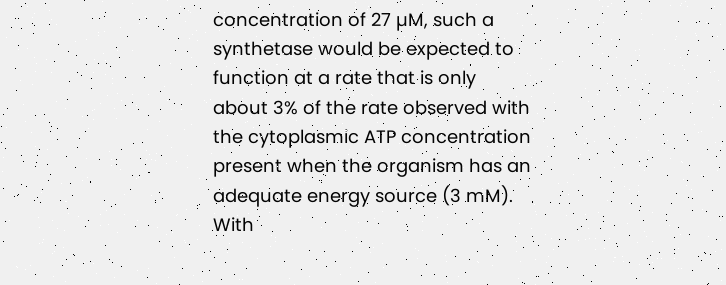concentration of 27 µM, such a synthetase would be expected to function at a rate that is only about 3% of the rate observed with the cytoplasmic ATP concentration present when the organism has an adequate energy source (3 mM). With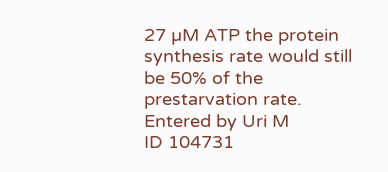27 µM ATP the protein synthesis rate would still be 50% of the prestarvation rate.
Entered by Uri M
ID 104731